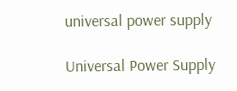universal power supply

Universal Power Supply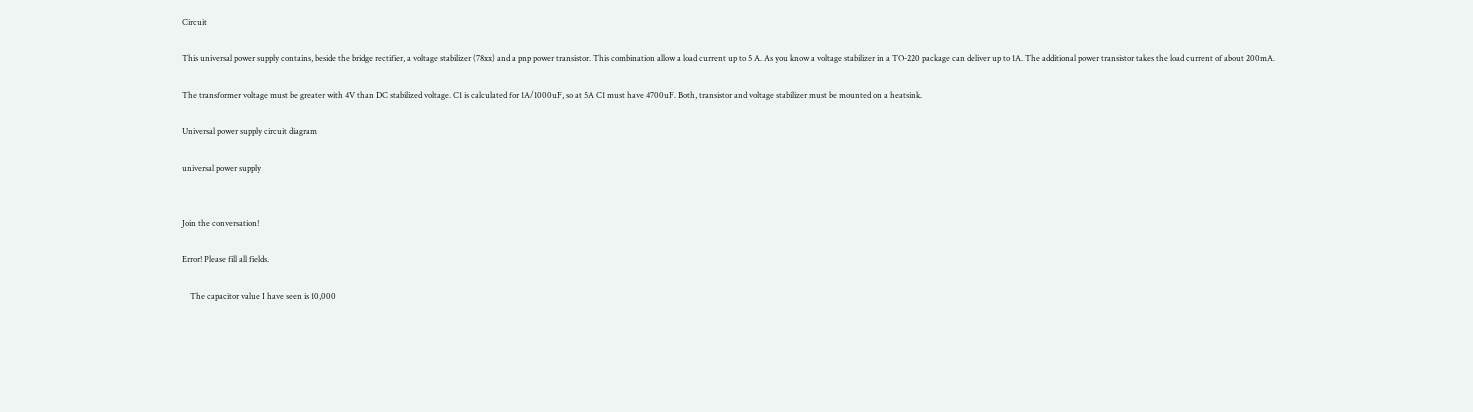Circuit

This universal power supply contains, beside the bridge rectifier, a voltage stabilizer (78xx) and a pnp power transistor. This combination allow a load current up to 5 A. As you know a voltage stabilizer in a TO-220 package can deliver up to 1A. The additional power transistor takes the load current of about 200mA.

The transformer voltage must be greater with 4V than DC stabilized voltage. C1 is calculated for 1A/1000uF, so at 5A C1 must have 4700uF. Both, transistor and voltage stabilizer must be mounted on a heatsink.

Universal power supply circuit diagram

universal power supply


Join the conversation!

Error! Please fill all fields.

    The capacitor value I have seen is 10,000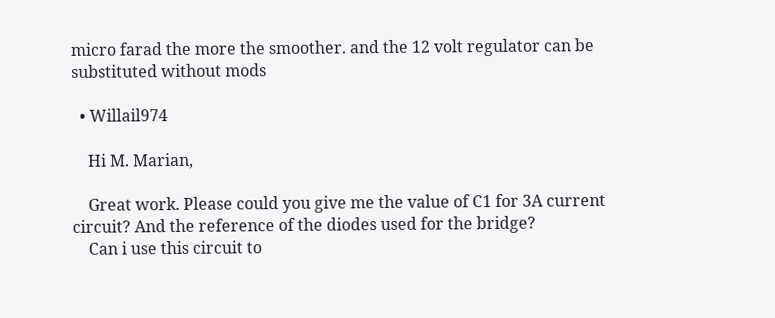micro farad the more the smoother. and the 12 volt regulator can be substituted without mods

  • Willail974

    Hi M. Marian,

    Great work. Please could you give me the value of C1 for 3A current circuit? And the reference of the diodes used for the bridge?
    Can i use this circuit to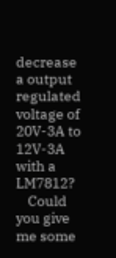decrease a output regulated voltage of 20V-3A to 12V-3A with a LM7812?
    Could you give me some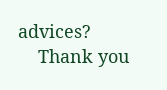advices?
    Thank you